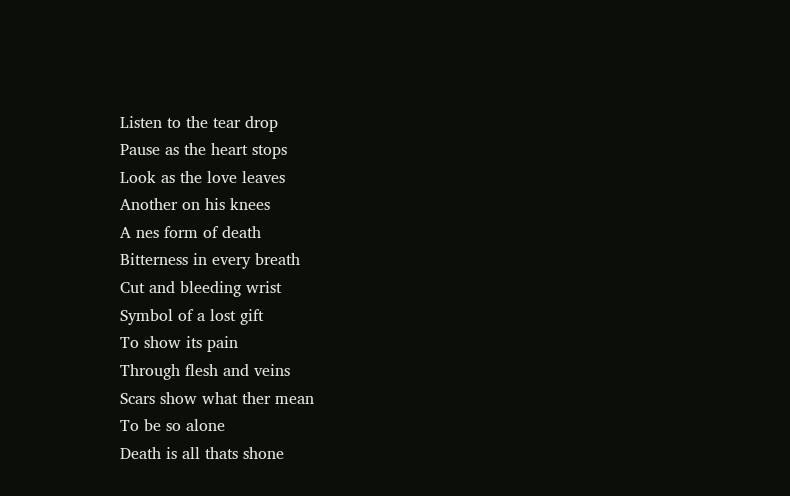Listen to the tear drop
Pause as the heart stops
Look as the love leaves
Another on his knees
A nes form of death
Bitterness in every breath
Cut and bleeding wrist
Symbol of a lost gift
To show its pain
Through flesh and veins
Scars show what ther mean
To be so alone
Death is all thats shone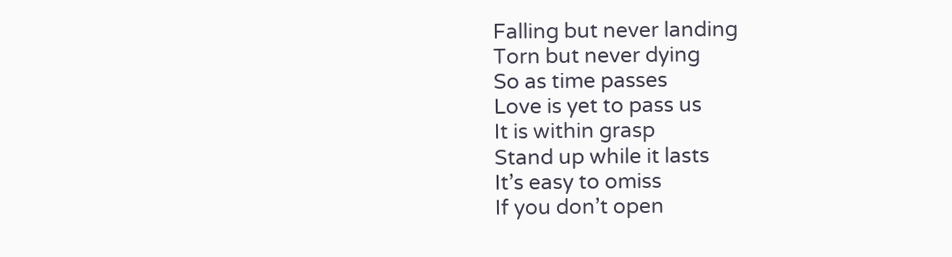Falling but never landing
Torn but never dying
So as time passes
Love is yet to pass us
It is within grasp
Stand up while it lasts
It’s easy to omiss
If you don’t open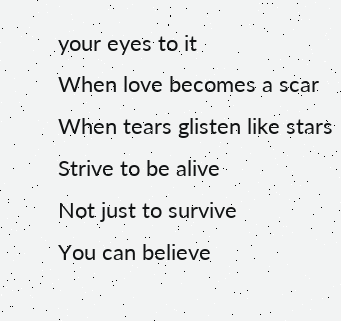your eyes to it
When love becomes a scar
When tears glisten like stars
Strive to be alive
Not just to survive
You can believe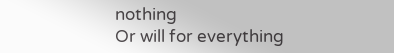nothing
Or will for everything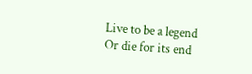Live to be a legend
Or die for its end